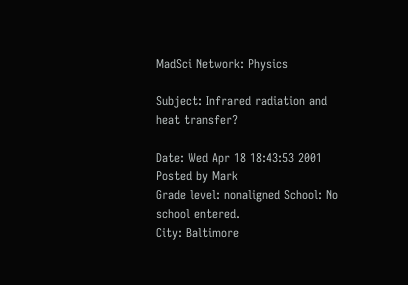MadSci Network: Physics

Subject: Infrared radiation and heat transfer?

Date: Wed Apr 18 18:43:53 2001
Posted by Mark
Grade level: nonaligned School: No school entered.
City: Baltimore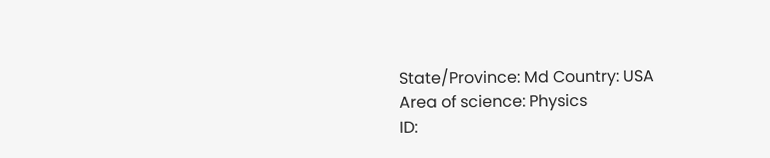State/Province: Md Country: USA
Area of science: Physics
ID: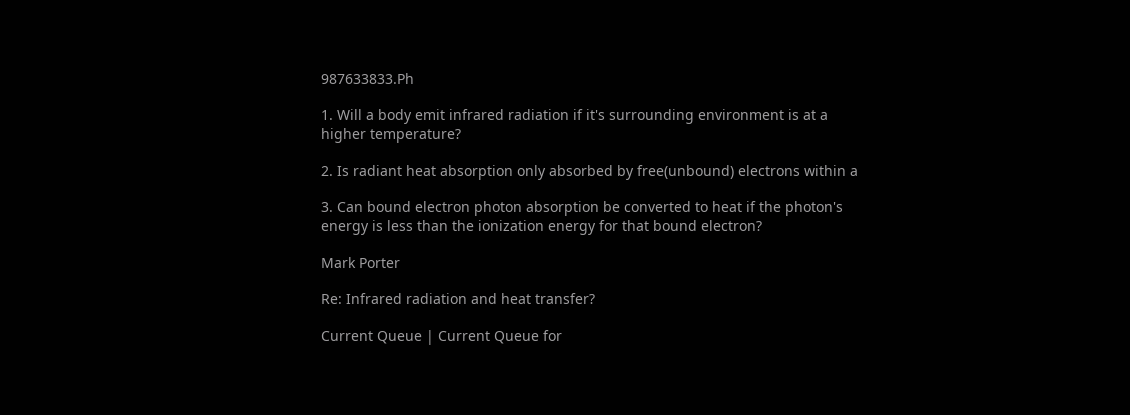987633833.Ph

1. Will a body emit infrared radiation if it's surrounding environment is at a
higher temperature?

2. Is radiant heat absorption only absorbed by free(unbound) electrons within a

3. Can bound electron photon absorption be converted to heat if the photon's
energy is less than the ionization energy for that bound electron?

Mark Porter

Re: Infrared radiation and heat transfer?

Current Queue | Current Queue for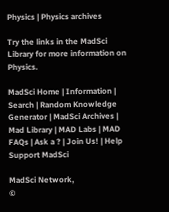Physics | Physics archives

Try the links in the MadSci Library for more information on Physics.

MadSci Home | Information | Search | Random Knowledge Generator | MadSci Archives | Mad Library | MAD Labs | MAD FAQs | Ask a ? | Join Us! | Help Support MadSci

MadSci Network,
©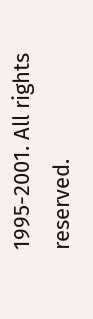1995-2001. All rights reserved.